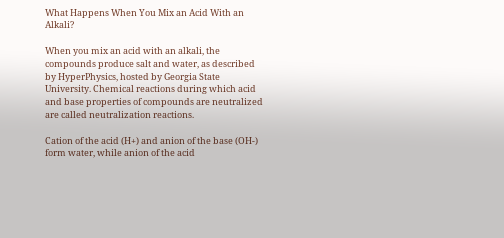What Happens When You Mix an Acid With an Alkali?

When you mix an acid with an alkali, the compounds produce salt and water, as described by HyperPhysics, hosted by Georgia State University. Chemical reactions during which acid and base properties of compounds are neutralized are called neutralization reactions.

Cation of the acid (H+) and anion of the base (OH-) form water, while anion of the acid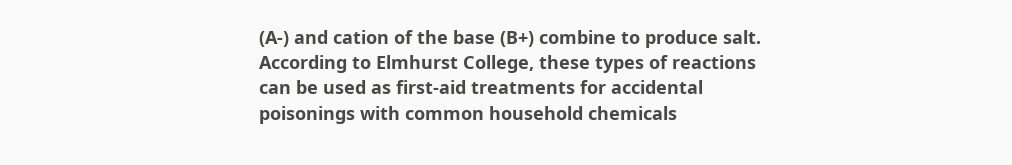(A-) and cation of the base (B+) combine to produce salt. According to Elmhurst College, these types of reactions can be used as first-aid treatments for accidental poisonings with common household chemicals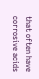that often have corrosive acids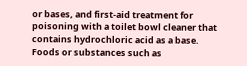or bases, and first-aid treatment for poisoning with a toilet bowl cleaner that contains hydrochloric acid as a base. Foods or substances such as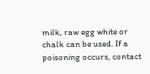milk, raw egg white or chalk can be used. If a poisoning occurs, contact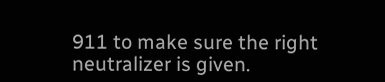911 to make sure the right neutralizer is given.